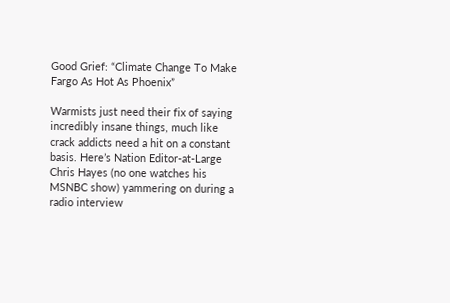Good Grief: “Climate Change To Make Fargo As Hot As Phoenix”

Warmists just need their fix of saying incredibly insane things, much like crack addicts need a hit on a constant basis. Here’s Nation Editor-at-Large Chris Hayes (no one watches his MSNBC show) yammering on during a radio interview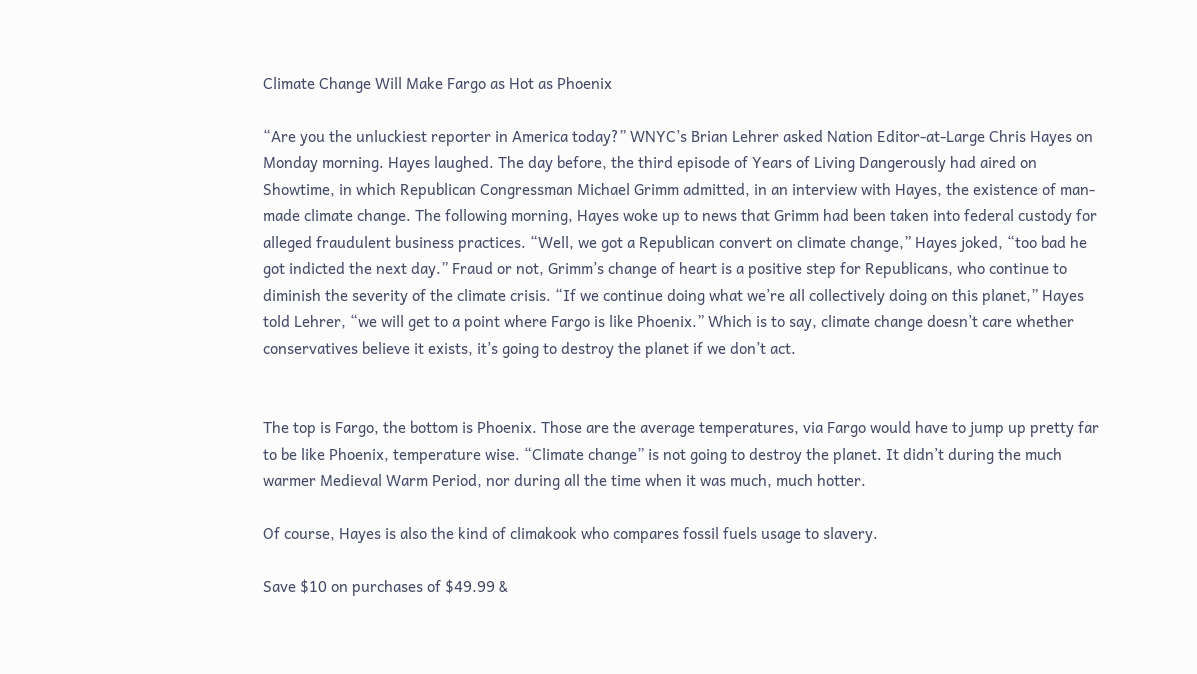Climate Change Will Make Fargo as Hot as Phoenix

“Are you the unluckiest reporter in America today?” WNYC’s Brian Lehrer asked Nation Editor-at-Large Chris Hayes on Monday morning. Hayes laughed. The day before, the third episode of Years of Living Dangerously had aired on Showtime, in which Republican Congressman Michael Grimm admitted, in an interview with Hayes, the existence of man-made climate change. The following morning, Hayes woke up to news that Grimm had been taken into federal custody for alleged fraudulent business practices. “Well, we got a Republican convert on climate change,” Hayes joked, “too bad he got indicted the next day.” Fraud or not, Grimm’s change of heart is a positive step for Republicans, who continue to diminish the severity of the climate crisis. “If we continue doing what we’re all collectively doing on this planet,” Hayes told Lehrer, “we will get to a point where Fargo is like Phoenix.” Which is to say, climate change doesn’t care whether conservatives believe it exists, it’s going to destroy the planet if we don’t act.


The top is Fargo, the bottom is Phoenix. Those are the average temperatures, via Fargo would have to jump up pretty far to be like Phoenix, temperature wise. “Climate change” is not going to destroy the planet. It didn’t during the much warmer Medieval Warm Period, nor during all the time when it was much, much hotter.

Of course, Hayes is also the kind of climakook who compares fossil fuels usage to slavery.

Save $10 on purchases of $49.99 &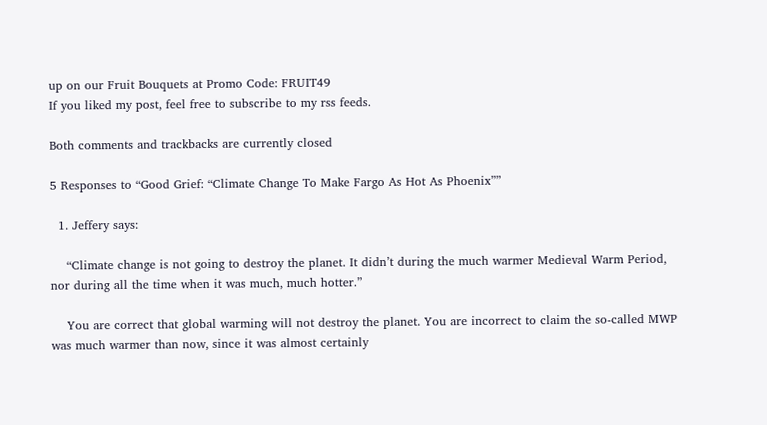up on our Fruit Bouquets at Promo Code: FRUIT49
If you liked my post, feel free to subscribe to my rss feeds.

Both comments and trackbacks are currently closed

5 Responses to “Good Grief: “Climate Change To Make Fargo As Hot As Phoenix””

  1. Jeffery says:

    “Climate change is not going to destroy the planet. It didn’t during the much warmer Medieval Warm Period, nor during all the time when it was much, much hotter.”

    You are correct that global warming will not destroy the planet. You are incorrect to claim the so-called MWP was much warmer than now, since it was almost certainly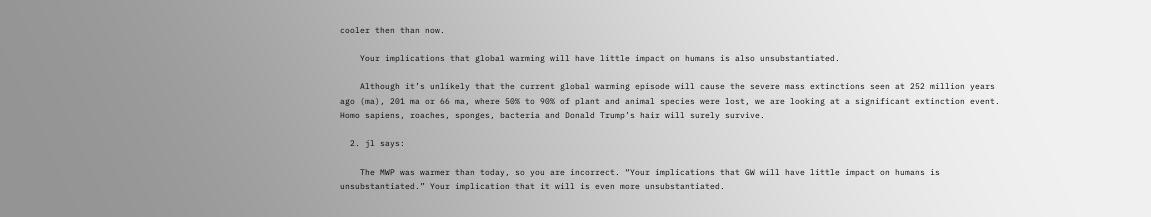cooler then than now.

    Your implications that global warming will have little impact on humans is also unsubstantiated.

    Although it’s unlikely that the current global warming episode will cause the severe mass extinctions seen at 252 million years ago (ma), 201 ma or 66 ma, where 50% to 90% of plant and animal species were lost, we are looking at a significant extinction event. Homo sapiens, roaches, sponges, bacteria and Donald Trump’s hair will surely survive.

  2. jl says:

    The MWP was warmer than today, so you are incorrect. “Your implications that GW will have little impact on humans is unsubstantiated.” Your implication that it will is even more unsubstantiated.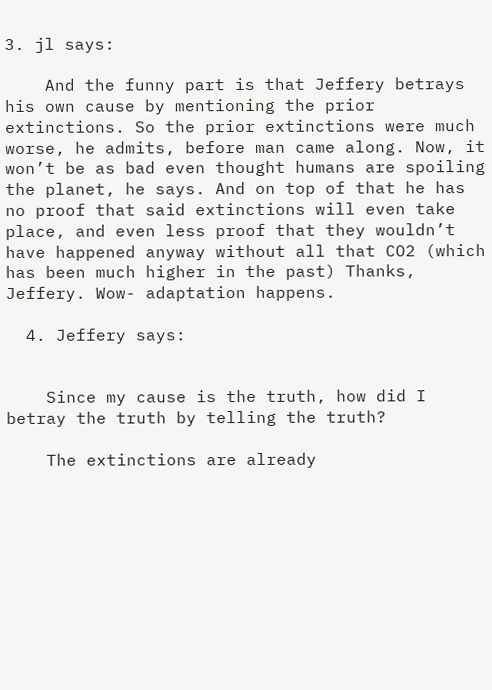3. jl says:

    And the funny part is that Jeffery betrays his own cause by mentioning the prior extinctions. So the prior extinctions were much worse, he admits, before man came along. Now, it won’t be as bad even thought humans are spoiling the planet, he says. And on top of that he has no proof that said extinctions will even take place, and even less proof that they wouldn’t have happened anyway without all that CO2 (which has been much higher in the past) Thanks, Jeffery. Wow- adaptation happens.

  4. Jeffery says:


    Since my cause is the truth, how did I betray the truth by telling the truth?

    The extinctions are already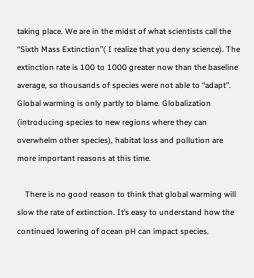taking place. We are in the midst of what scientists call the “Sixth Mass Extinction”( I realize that you deny science). The extinction rate is 100 to 1000 greater now than the baseline average, so thousands of species were not able to “adapt”. Global warming is only partly to blame. Globalization (introducing species to new regions where they can overwhelm other species), habitat loss and pollution are more important reasons at this time.

    There is no good reason to think that global warming will slow the rate of extinction. It’s easy to understand how the continued lowering of ocean pH can impact species.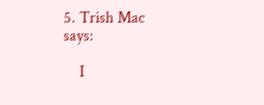5. Trish Mac says:

    I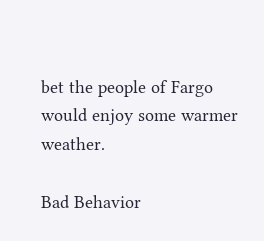bet the people of Fargo would enjoy some warmer weather.

Bad Behavior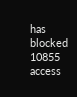has blocked 10855 access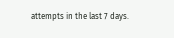attempts in the last 7 days.